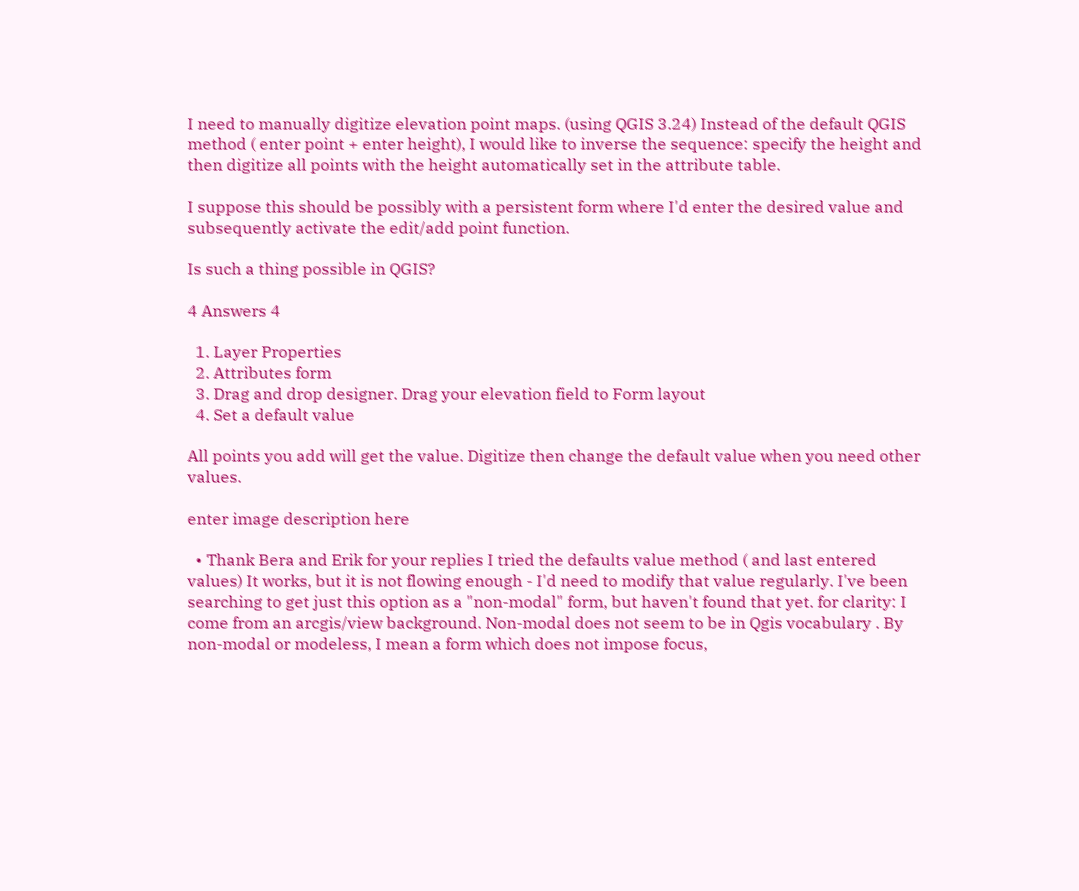I need to manually digitize elevation point maps. (using QGIS 3.24) Instead of the default QGIS method ( enter point + enter height), I would like to inverse the sequence: specify the height and then digitize all points with the height automatically set in the attribute table.

I suppose this should be possibly with a persistent form where I'd enter the desired value and subsequently activate the edit/add point function.

Is such a thing possible in QGIS?

4 Answers 4

  1. Layer Properties
  2. Attributes form
  3. Drag and drop designer. Drag your elevation field to Form layout
  4. Set a default value

All points you add will get the value. Digitize then change the default value when you need other values.

enter image description here

  • Thank Bera and Erik for your replies I tried the defaults value method ( and last entered values) It works, but it is not flowing enough - I'd need to modify that value regularly. I've been searching to get just this option as a "non-modal" form, but haven't found that yet. for clarity: I come from an arcgis/view background. Non-modal does not seem to be in Qgis vocabulary . By non-modal or modeless, I mean a form which does not impose focus,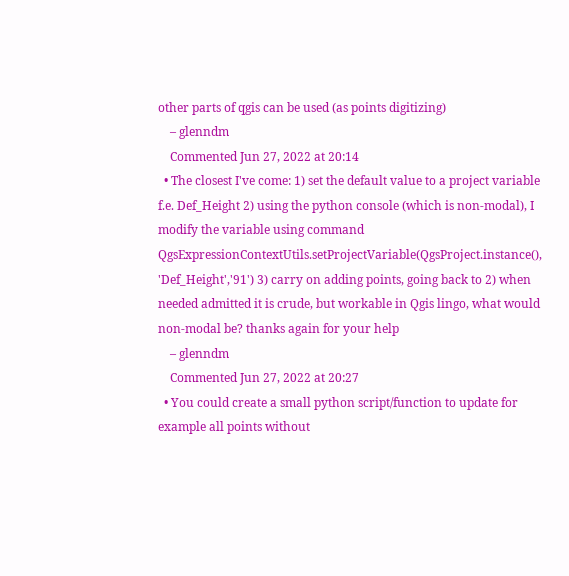other parts of qgis can be used (as points digitizing)
    – glenndm
    Commented Jun 27, 2022 at 20:14
  • The closest I've come: 1) set the default value to a project variable f.e. Def_Height 2) using the python console (which is non-modal), I modify the variable using command QgsExpressionContextUtils.setProjectVariable(QgsProject.instance(), 'Def_Height','91') 3) carry on adding points, going back to 2) when needed admitted it is crude, but workable in Qgis lingo, what would non-modal be? thanks again for your help
    – glenndm
    Commented Jun 27, 2022 at 20:27
  • You could create a small python script/function to update for example all points without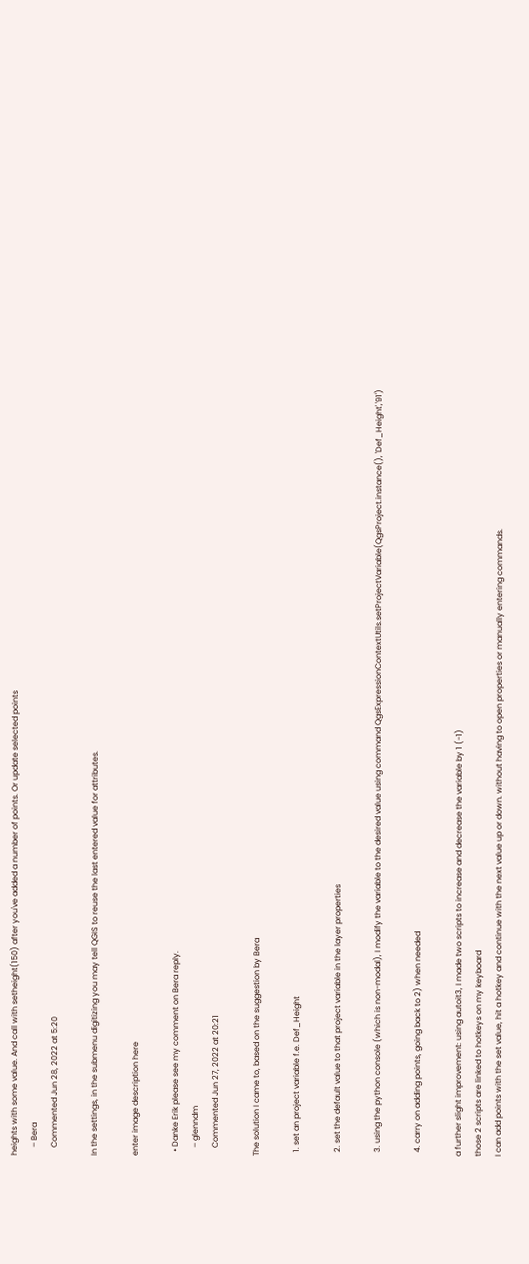heights with some value. And call with setheight(150) after you've added a number of points. Or update selected points
    – Bera
    Commented Jun 28, 2022 at 5:20

In the settings, in the submenu digitizing you may tell QGIS to reuse the last entered value for attributes.

enter image description here

  • Danke Erik please see my comment on Bera reply.
    – glenndm
    Commented Jun 27, 2022 at 20:21

The solution I came to, based on the suggestion by Bera

  1. set an project variable f.e. Def_Height

  2. set the default value to that project variable in the layer properties

  3. using the python console (which is non-modal), I modify the variable to the desired value using command QgsExpressionContextUtils.setProjectVariable(QgsProject.instance(), 'Def_Height','91')

  4. carry on adding points, going back to 2) when needed

a further slight improvement: using autoit3, I made two scripts to increase and decrease the variable by 1 (-1)
those 2 scripts are linked to hotkeys on my keyboard
I can add points with the set value, hit a hotkey and continue with the next value up or down. without having to open properties or manually entering commands.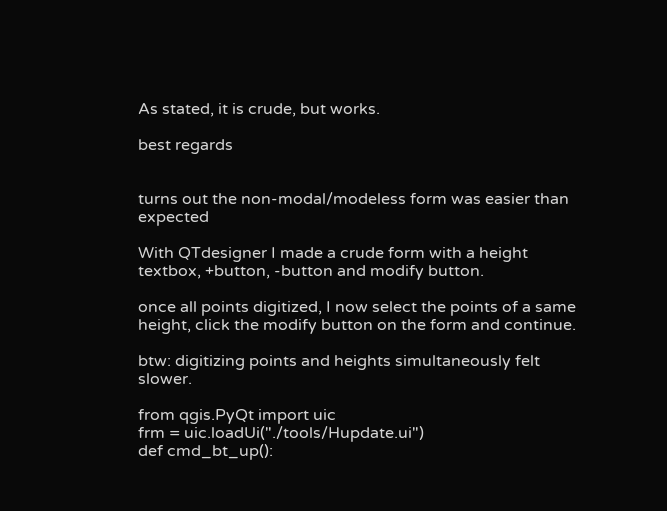As stated, it is crude, but works.

best regards


turns out the non-modal/modeless form was easier than expected

With QTdesigner I made a crude form with a height textbox, +button, -button and modify button.

once all points digitized, I now select the points of a same height, click the modify button on the form and continue.

btw: digitizing points and heights simultaneously felt slower.

from qgis.PyQt import uic
frm = uic.loadUi("./tools/Hupdate.ui")
def cmd_bt_up():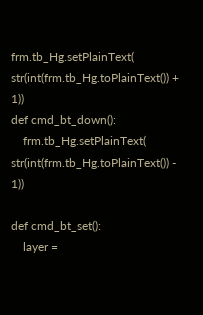frm.tb_Hg.setPlainText(  str(int(frm.tb_Hg.toPlainText()) + 1))
def cmd_bt_down():
    frm.tb_Hg.setPlainText( str(int(frm.tb_Hg.toPlainText()) - 1))

def cmd_bt_set():
    layer =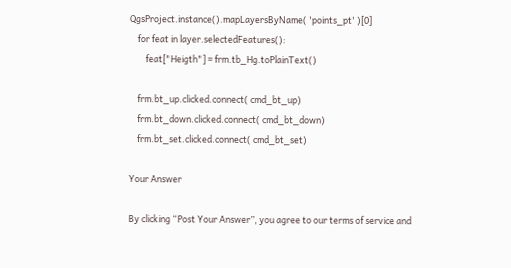QgsProject.instance().mapLayersByName( 'points_pt' )[0]
    for feat in layer.selectedFeatures():
        feat["Heigth"] = frm.tb_Hg.toPlainText()

    frm.bt_up.clicked.connect( cmd_bt_up)
    frm.bt_down.clicked.connect( cmd_bt_down)
    frm.bt_set.clicked.connect( cmd_bt_set)

Your Answer

By clicking “Post Your Answer”, you agree to our terms of service and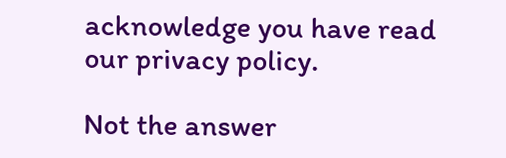acknowledge you have read our privacy policy.

Not the answer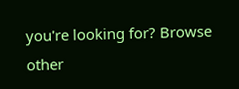you're looking for? Browse other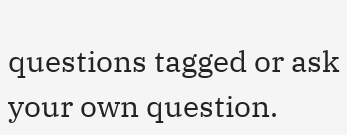questions tagged or ask your own question.